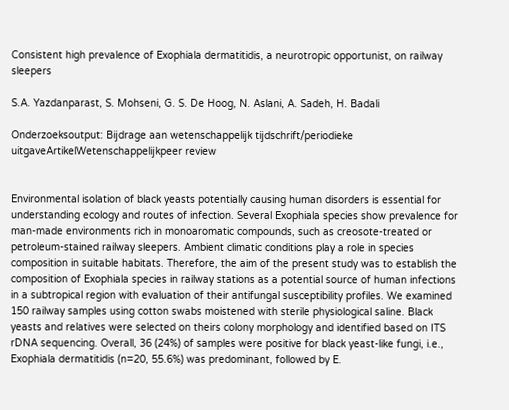Consistent high prevalence of Exophiala dermatitidis, a neurotropic opportunist, on railway sleepers

S.A. Yazdanparast, S. Mohseni, G. S. De Hoog, N. Aslani, A. Sadeh, H. Badali

Onderzoeksoutput: Bijdrage aan wetenschappelijk tijdschrift/periodieke uitgaveArtikelWetenschappelijkpeer review


Environmental isolation of black yeasts potentially causing human disorders is essential for understanding ecology and routes of infection. Several Exophiala species show prevalence for man-made environments rich in monoaromatic compounds, such as creosote-treated or petroleum-stained railway sleepers. Ambient climatic conditions play a role in species composition in suitable habitats. Therefore, the aim of the present study was to establish the composition of Exophiala species in railway stations as a potential source of human infections in a subtropical region with evaluation of their antifungal susceptibility profiles. We examined 150 railway samples using cotton swabs moistened with sterile physiological saline. Black yeasts and relatives were selected on theirs colony morphology and identified based on ITS rDNA sequencing. Overall, 36 (24%) of samples were positive for black yeast-like fungi, i.e., Exophiala dermatitidis (n=20, 55.6%) was predominant, followed by E.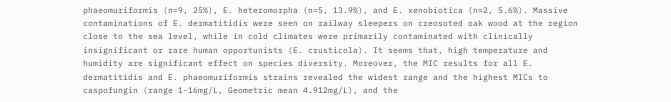phaeomuriformis (n=9, 25%), E. heteromorpha (n=5, 13.9%), and E. xenobiotica (n=2, 5.6%). Massive contaminations of E. dermatitidis were seen on railway sleepers on creosoted oak wood at the region close to the sea level, while in cold climates were primarily contaminated with clinically insignificant or rare human opportunists (E. crusticola). It seems that, high temperature and humidity are significant effect on species diversity. Moreover, the MIC results for all E. dermatitidis and E. phaeomuriformis strains revealed the widest range and the highest MICs to caspofungin (range 1-16mg/L, Geometric mean 4.912mg/L), and the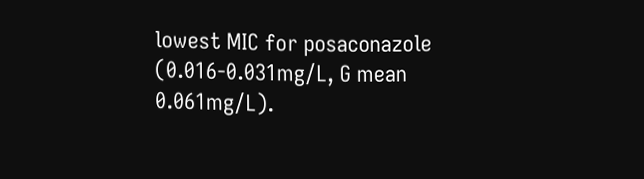lowest MIC for posaconazole (0.016-0.031mg/L, G mean 0.061mg/L).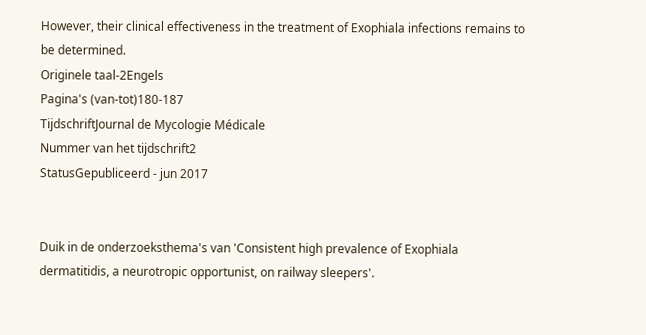However, their clinical effectiveness in the treatment of Exophiala infections remains to be determined.
Originele taal-2Engels
Pagina's (van-tot)180-187
TijdschriftJournal de Mycologie Médicale
Nummer van het tijdschrift2
StatusGepubliceerd - jun 2017


Duik in de onderzoeksthema's van 'Consistent high prevalence of Exophiala dermatitidis, a neurotropic opportunist, on railway sleepers'.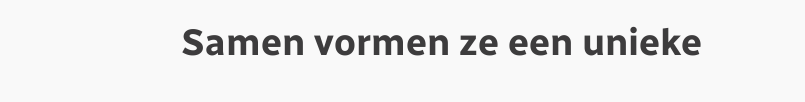Samen vormen ze een unieke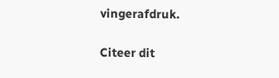vingerafdruk.

Citeer dit